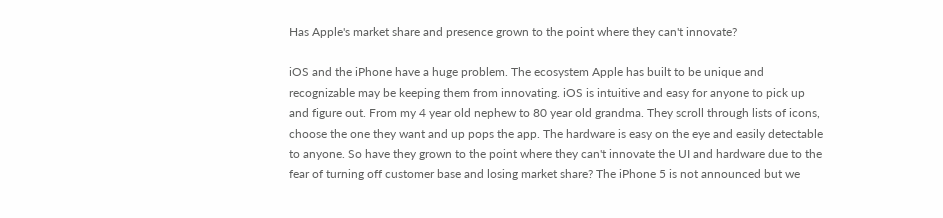Has Apple's market share and presence grown to the point where they can't innovate?

iOS and the iPhone have a huge problem. The ecosystem Apple has built to be unique and recognizable may be keeping them from innovating. iOS is intuitive and easy for anyone to pick up and figure out. From my 4 year old nephew to 80 year old grandma. They scroll through lists of icons, choose the one they want and up pops the app. The hardware is easy on the eye and easily detectable to anyone. So have they grown to the point where they can't innovate the UI and hardware due to the fear of turning off customer base and losing market share? The iPhone 5 is not announced but we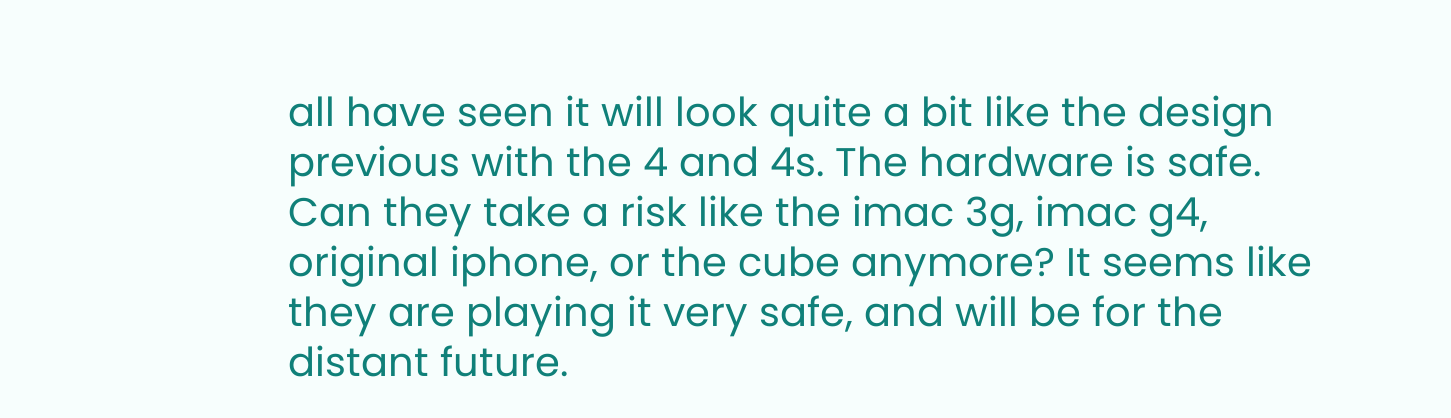all have seen it will look quite a bit like the design previous with the 4 and 4s. The hardware is safe. Can they take a risk like the imac 3g, imac g4, original iphone, or the cube anymore? It seems like they are playing it very safe, and will be for the distant future.